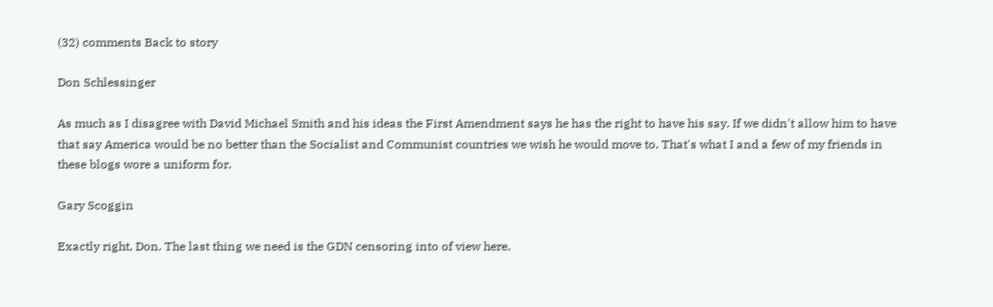(32) comments Back to story

Don Schlessinger

As much as I disagree with David Michael Smith and his ideas the First Amendment says he has the right to have his say. If we didn't allow him to have that say America would be no better than the Socialist and Communist countries we wish he would move to. That's what I and a few of my friends in these blogs wore a uniform for.

Gary Scoggin

Exactly right, Don. The last thing we need is the GDN censoring into of view here.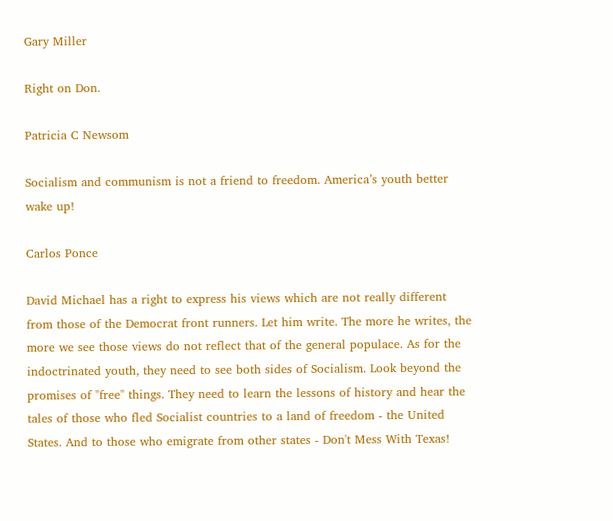Gary Miller

Right on Don.

Patricia C Newsom

Socialism and communism is not a friend to freedom. America’s youth better wake up!

Carlos Ponce

David Michael has a right to express his views which are not really different from those of the Democrat front runners. Let him write. The more he writes, the more we see those views do not reflect that of the general populace. As for the indoctrinated youth, they need to see both sides of Socialism. Look beyond the promises of "free" things. They need to learn the lessons of history and hear the tales of those who fled Socialist countries to a land of freedom - the United States. And to those who emigrate from other states - Don't Mess With Texas!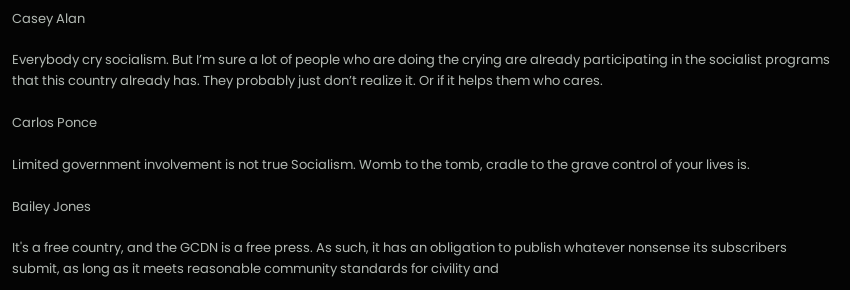Casey Alan

Everybody cry socialism. But I’m sure a lot of people who are doing the crying are already participating in the socialist programs that this country already has. They probably just don’t realize it. Or if it helps them who cares.

Carlos Ponce

Limited government involvement is not true Socialism. Womb to the tomb, cradle to the grave control of your lives is.

Bailey Jones

It's a free country, and the GCDN is a free press. As such, it has an obligation to publish whatever nonsense its subscribers submit, as long as it meets reasonable community standards for civility and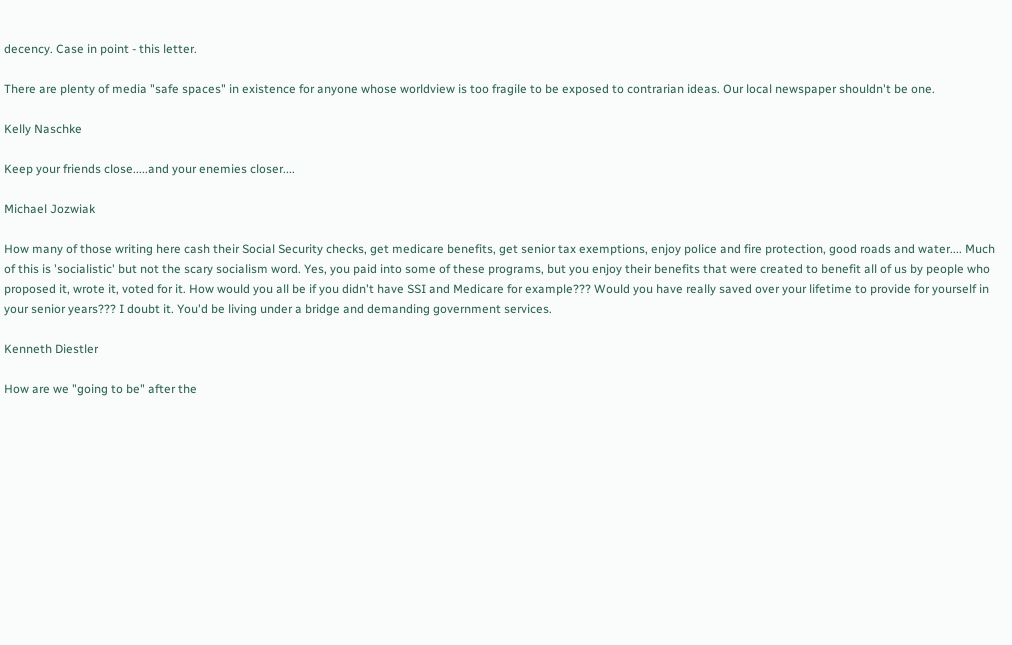decency. Case in point - this letter.

There are plenty of media "safe spaces" in existence for anyone whose worldview is too fragile to be exposed to contrarian ideas. Our local newspaper shouldn't be one.

Kelly Naschke

Keep your friends close.....and your enemies closer....

Michael Jozwiak

How many of those writing here cash their Social Security checks, get medicare benefits, get senior tax exemptions, enjoy police and fire protection, good roads and water.... Much of this is 'socialistic' but not the scary socialism word. Yes, you paid into some of these programs, but you enjoy their benefits that were created to benefit all of us by people who proposed it, wrote it, voted for it. How would you all be if you didn't have SSI and Medicare for example??? Would you have really saved over your lifetime to provide for yourself in your senior years??? I doubt it. You'd be living under a bridge and demanding government services.

Kenneth Diestler

How are we "going to be" after the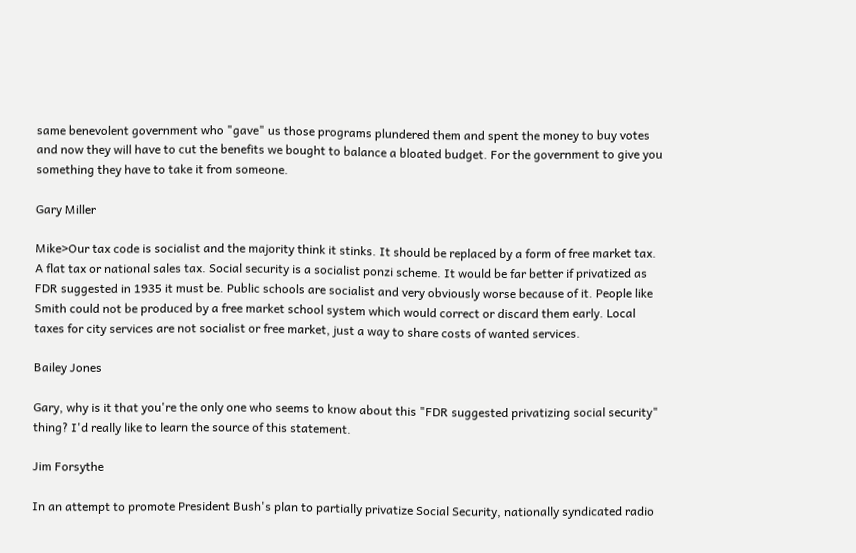same benevolent government who "gave" us those programs plundered them and spent the money to buy votes and now they will have to cut the benefits we bought to balance a bloated budget. For the government to give you something they have to take it from someone.

Gary Miller

Mike>Our tax code is socialist and the majority think it stinks. It should be replaced by a form of free market tax. A flat tax or national sales tax. Social security is a socialist ponzi scheme. It would be far better if privatized as FDR suggested in 1935 it must be. Public schools are socialist and very obviously worse because of it. People like Smith could not be produced by a free market school system which would correct or discard them early. Local taxes for city services are not socialist or free market, just a way to share costs of wanted services.

Bailey Jones

Gary, why is it that you're the only one who seems to know about this "FDR suggested privatizing social security" thing? I'd really like to learn the source of this statement.

Jim Forsythe

In an attempt to promote President Bush's plan to partially privatize Social Security, nationally syndicated radio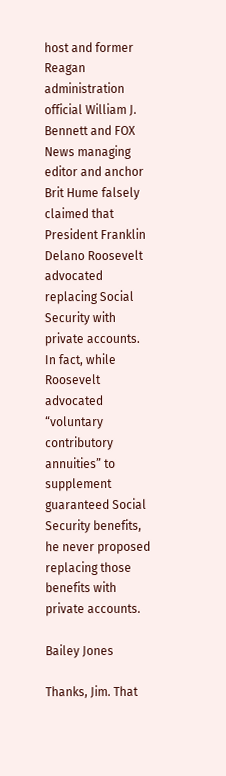host and former Reagan administration official William J. Bennett and FOX News managing editor and anchor Brit Hume falsely claimed that President Franklin Delano Roosevelt advocated replacing Social Security with private accounts. In fact, while Roosevelt advocated “voluntary contributory annuities” to supplement guaranteed Social Security benefits, he never proposed replacing those benefits with private accounts.

Bailey Jones

Thanks, Jim. That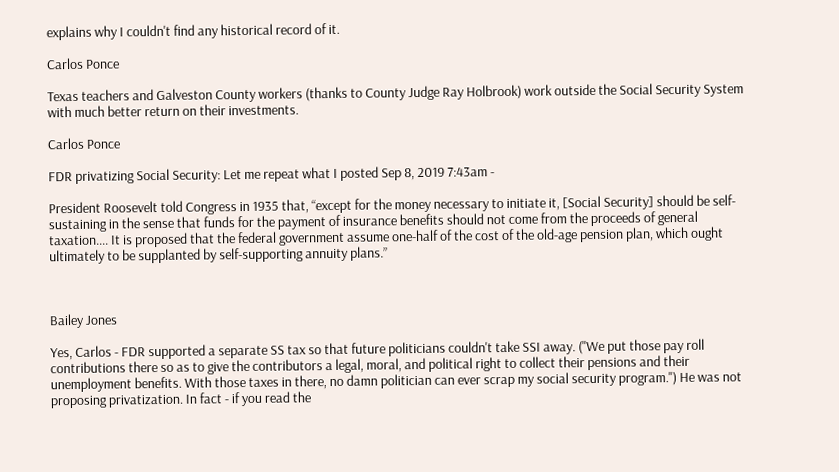explains why I couldn't find any historical record of it.

Carlos Ponce

Texas teachers and Galveston County workers (thanks to County Judge Ray Holbrook) work outside the Social Security System with much better return on their investments.

Carlos Ponce

FDR privatizing Social Security: Let me repeat what I posted Sep 8, 2019 7:43am -

President Roosevelt told Congress in 1935 that, “except for the money necessary to initiate it, [Social Security] should be self-sustaining in the sense that funds for the payment of insurance benefits should not come from the proceeds of general taxation.... It is proposed that the federal government assume one-half of the cost of the old-age pension plan, which ought ultimately to be supplanted by self-supporting annuity plans.”



Bailey Jones

Yes, Carlos - FDR supported a separate SS tax so that future politicians couldn't take SSI away. ("We put those pay roll contributions there so as to give the contributors a legal, moral, and political right to collect their pensions and their unemployment benefits. With those taxes in there, no damn politician can ever scrap my social security program.") He was not proposing privatization. In fact - if you read the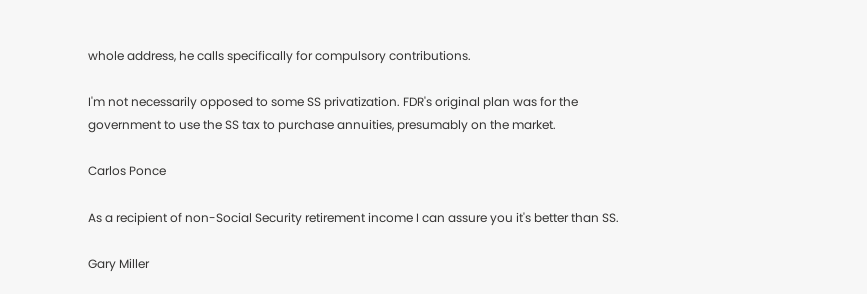whole address, he calls specifically for compulsory contributions.

I'm not necessarily opposed to some SS privatization. FDR's original plan was for the government to use the SS tax to purchase annuities, presumably on the market.

Carlos Ponce

As a recipient of non-Social Security retirement income I can assure you it's better than SS.

Gary Miller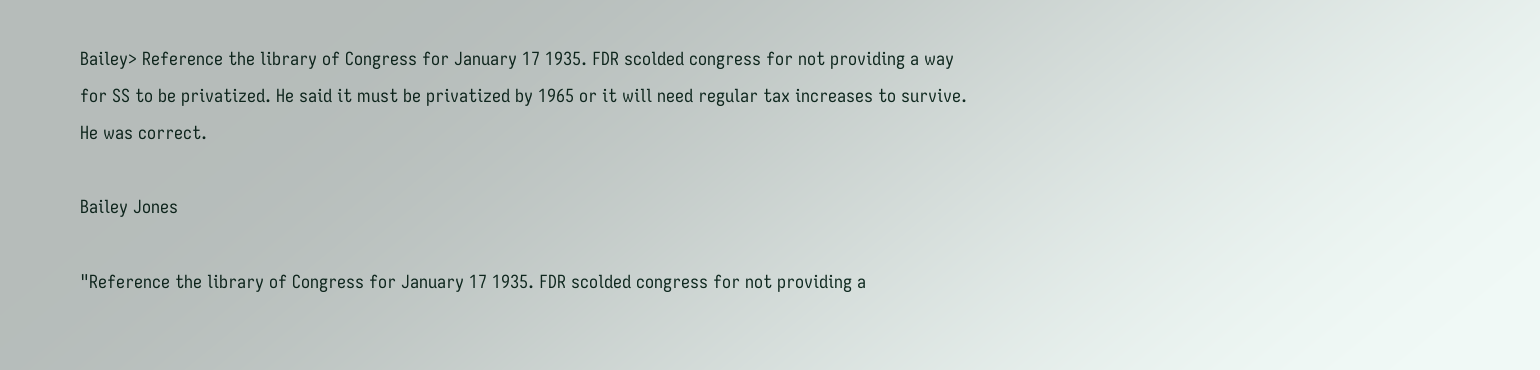Bailey> Reference the library of Congress for January 17 1935. FDR scolded congress for not providing a way for SS to be privatized. He said it must be privatized by 1965 or it will need regular tax increases to survive. He was correct.

Bailey Jones

"Reference the library of Congress for January 17 1935. FDR scolded congress for not providing a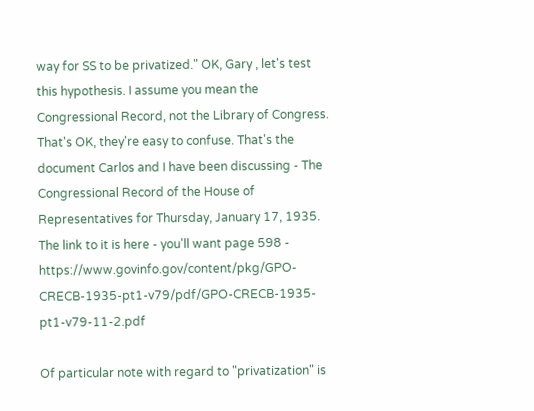way for SS to be privatized." OK, Gary , let's test this hypothesis. I assume you mean the Congressional Record, not the Library of Congress. That's OK, they're easy to confuse. That's the document Carlos and I have been discussing - The Congressional Record of the House of Representatives for Thursday, January 17, 1935. The link to it is here - you'll want page 598 - https://www.govinfo.gov/content/pkg/GPO-CRECB-1935-pt1-v79/pdf/GPO-CRECB-1935-pt1-v79-11-2.pdf

Of particular note with regard to "privatization" is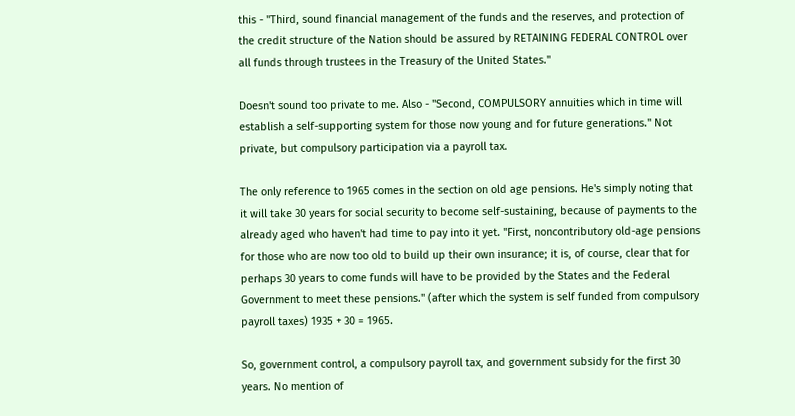this - "Third, sound financial management of the funds and the reserves, and protection of the credit structure of the Nation should be assured by RETAINING FEDERAL CONTROL over all funds through trustees in the Treasury of the United States."

Doesn't sound too private to me. Also - "Second, COMPULSORY annuities which in time will establish a self-supporting system for those now young and for future generations." Not private, but compulsory participation via a payroll tax.

The only reference to 1965 comes in the section on old age pensions. He's simply noting that it will take 30 years for social security to become self-sustaining, because of payments to the already aged who haven't had time to pay into it yet. "First, noncontributory old-age pensions for those who are now too old to build up their own insurance; it is, of course, clear that for perhaps 30 years to come funds will have to be provided by the States and the Federal Government to meet these pensions." (after which the system is self funded from compulsory payroll taxes) 1935 + 30 = 1965.

So, government control, a compulsory payroll tax, and government subsidy for the first 30 years. No mention of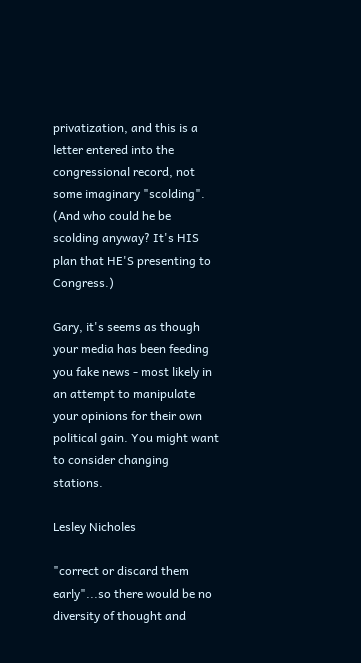privatization, and this is a letter entered into the congressional record, not some imaginary "scolding". (And who could he be scolding anyway? It's HIS plan that HE'S presenting to Congress.)

Gary, it's seems as though your media has been feeding you fake news - most likely in an attempt to manipulate your opinions for their own political gain. You might want to consider changing stations.

Lesley Nicholes

"correct or discard them early"...so there would be no diversity of thought and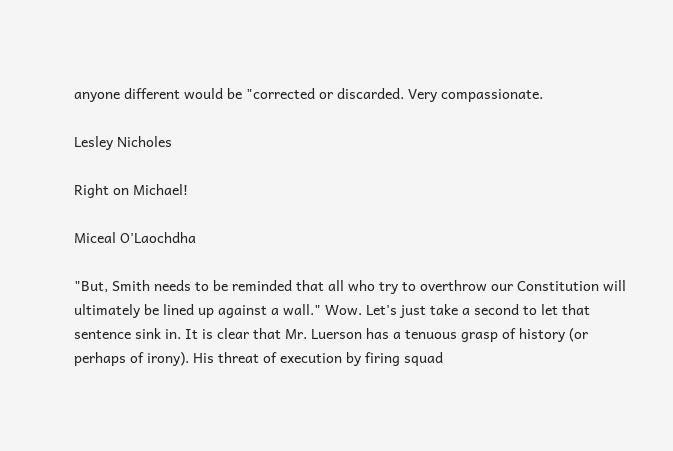anyone different would be "corrected or discarded. Very compassionate.

Lesley Nicholes

Right on Michael!

Miceal O'Laochdha

"But, Smith needs to be reminded that all who try to overthrow our Constitution will ultimately be lined up against a wall." Wow. Let's just take a second to let that sentence sink in. It is clear that Mr. Luerson has a tenuous grasp of history (or perhaps of irony). His threat of execution by firing squad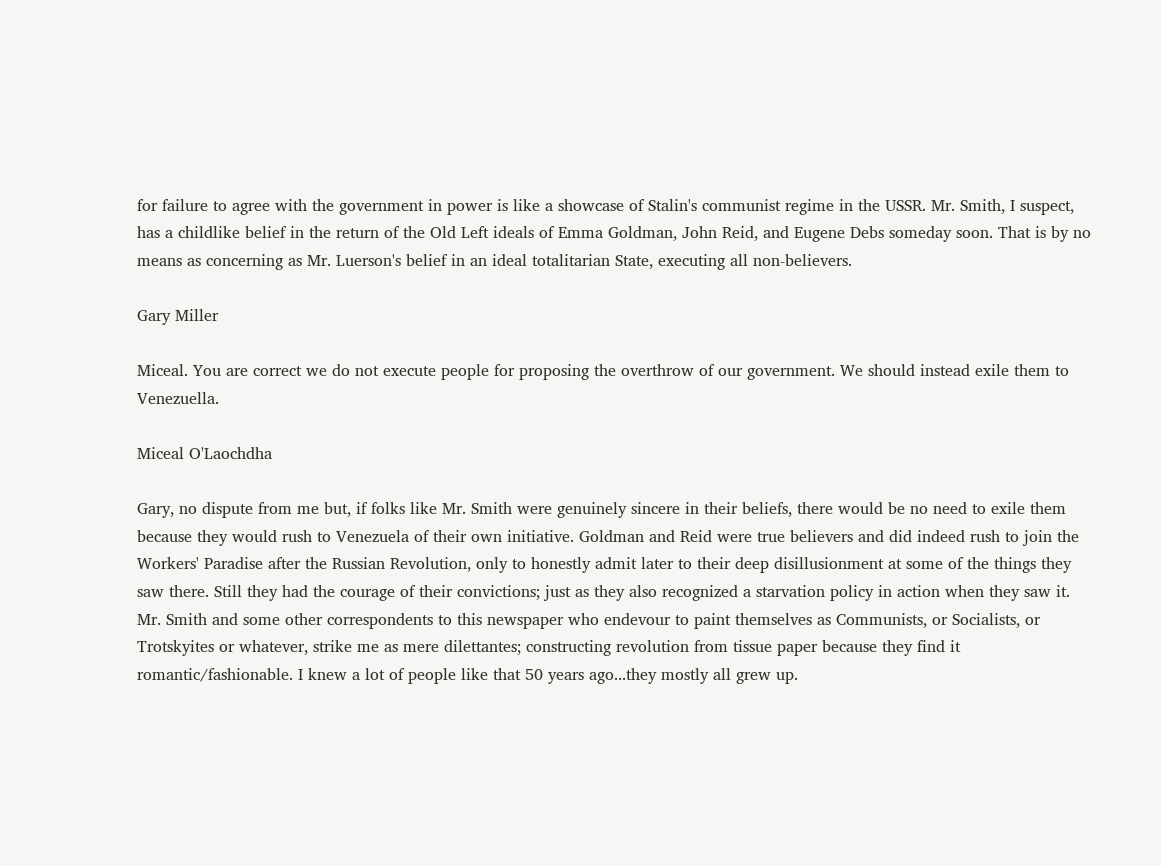for failure to agree with the government in power is like a showcase of Stalin's communist regime in the USSR. Mr. Smith, I suspect, has a childlike belief in the return of the Old Left ideals of Emma Goldman, John Reid, and Eugene Debs someday soon. That is by no means as concerning as Mr. Luerson's belief in an ideal totalitarian State, executing all non-believers.

Gary Miller

Miceal. You are correct we do not execute people for proposing the overthrow of our government. We should instead exile them to Venezuella.

Miceal O'Laochdha

Gary, no dispute from me but, if folks like Mr. Smith were genuinely sincere in their beliefs, there would be no need to exile them because they would rush to Venezuela of their own initiative. Goldman and Reid were true believers and did indeed rush to join the Workers' Paradise after the Russian Revolution, only to honestly admit later to their deep disillusionment at some of the things they saw there. Still they had the courage of their convictions; just as they also recognized a starvation policy in action when they saw it. Mr. Smith and some other correspondents to this newspaper who endevour to paint themselves as Communists, or Socialists, or Trotskyites or whatever, strike me as mere dilettantes; constructing revolution from tissue paper because they find it romantic/fashionable. I knew a lot of people like that 50 years ago...they mostly all grew up.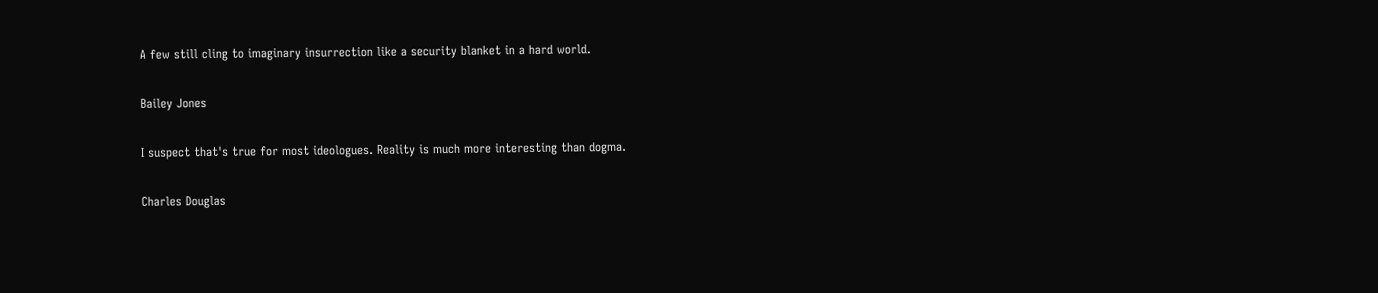A few still cling to imaginary insurrection like a security blanket in a hard world.

Bailey Jones

I suspect that's true for most ideologues. Reality is much more interesting than dogma.

Charles Douglas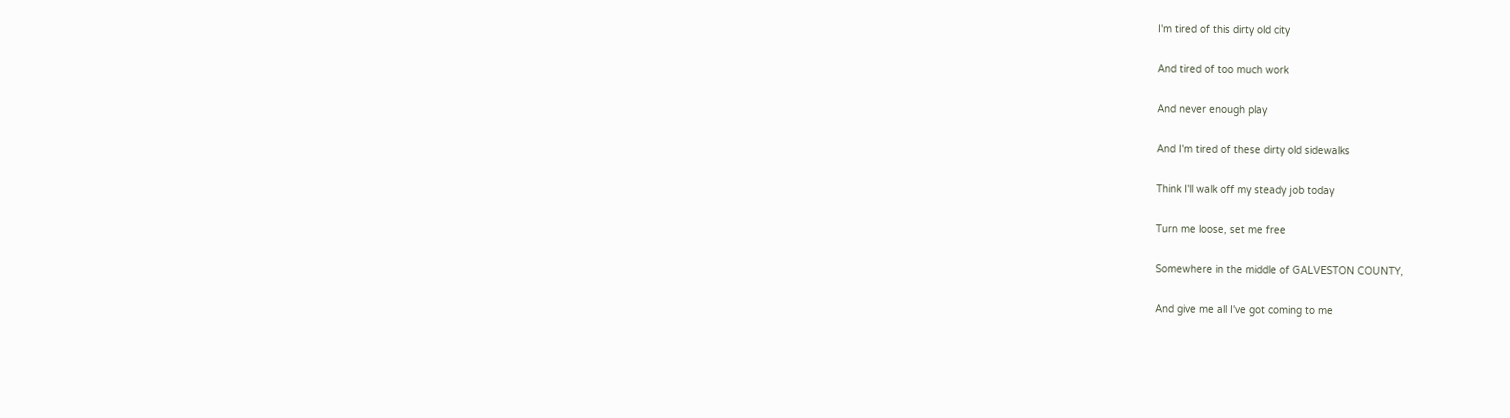I'm tired of this dirty old city

And tired of too much work

And never enough play

And I'm tired of these dirty old sidewalks

Think I'll walk off my steady job today

Turn me loose, set me free

Somewhere in the middle of GALVESTON COUNTY,

And give me all I've got coming to me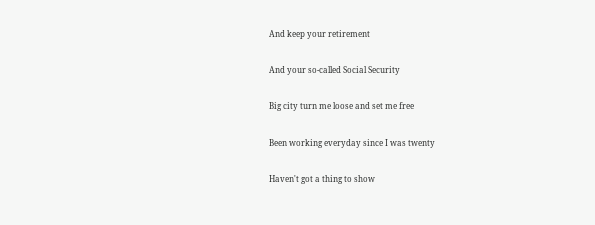And keep your retirement

And your so-called Social Security

Big city turn me loose and set me free

Been working everyday since I was twenty

Haven't got a thing to show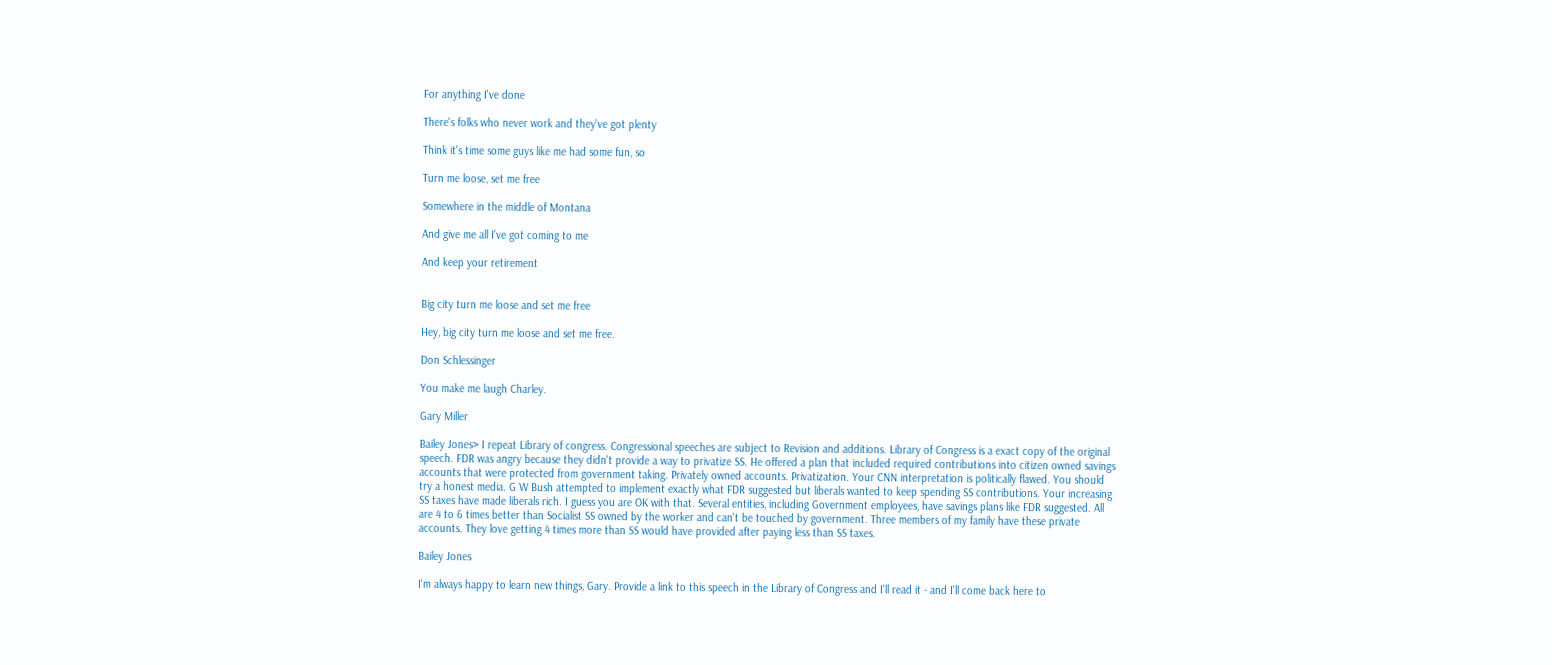For anything I've done

There's folks who never work and they've got plenty

Think it's time some guys like me had some fun, so

Turn me loose, set me free

Somewhere in the middle of Montana

And give me all I've got coming to me

And keep your retirement


Big city turn me loose and set me free

Hey, big city turn me loose and set me free.

Don Schlessinger

You make me laugh Charley.

Gary Miller

Bailey Jones> I repeat Library of congress. Congressional speeches are subject to Revision and additions. Library of Congress is a exact copy of the original speech. FDR was angry because they didn't provide a way to privatize SS. He offered a plan that included required contributions into citizen owned savings accounts that were protected from government taking. Privately owned accounts. Privatization. Your CNN interpretation is politically flawed. You should try a honest media. G W Bush attempted to implement exactly what FDR suggested but liberals wanted to keep spending SS contributions. Your increasing SS taxes have made liberals rich. I guess you are OK with that. Several entities, including Government employees, have savings plans like FDR suggested. All are 4 to 6 times better than Socialist SS owned by the worker and can't be touched by government. Three members of my family have these private accounts. They love getting 4 times more than SS would have provided after paying less than SS taxes.

Bailey Jones

I'm always happy to learn new things, Gary. Provide a link to this speech in the Library of Congress and I'll read it - and I'll come back here to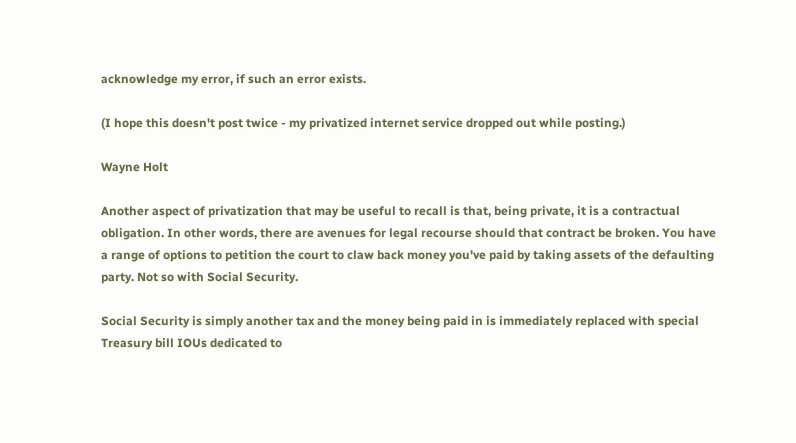acknowledge my error, if such an error exists.

(I hope this doesn't post twice - my privatized internet service dropped out while posting.)

Wayne Holt

Another aspect of privatization that may be useful to recall is that, being private, it is a contractual obligation. In other words, there are avenues for legal recourse should that contract be broken. You have a range of options to petition the court to claw back money you've paid by taking assets of the defaulting party. Not so with Social Security.

Social Security is simply another tax and the money being paid in is immediately replaced with special Treasury bill IOUs dedicated to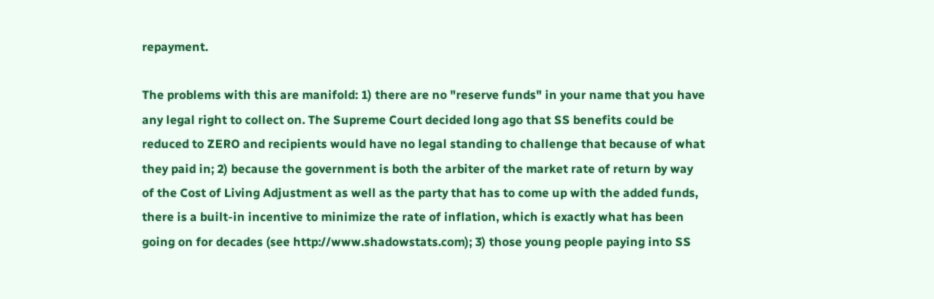repayment.

The problems with this are manifold: 1) there are no "reserve funds" in your name that you have any legal right to collect on. The Supreme Court decided long ago that SS benefits could be reduced to ZERO and recipients would have no legal standing to challenge that because of what they paid in; 2) because the government is both the arbiter of the market rate of return by way of the Cost of Living Adjustment as well as the party that has to come up with the added funds, there is a built-in incentive to minimize the rate of inflation, which is exactly what has been going on for decades (see http://www.shadowstats.com); 3) those young people paying into SS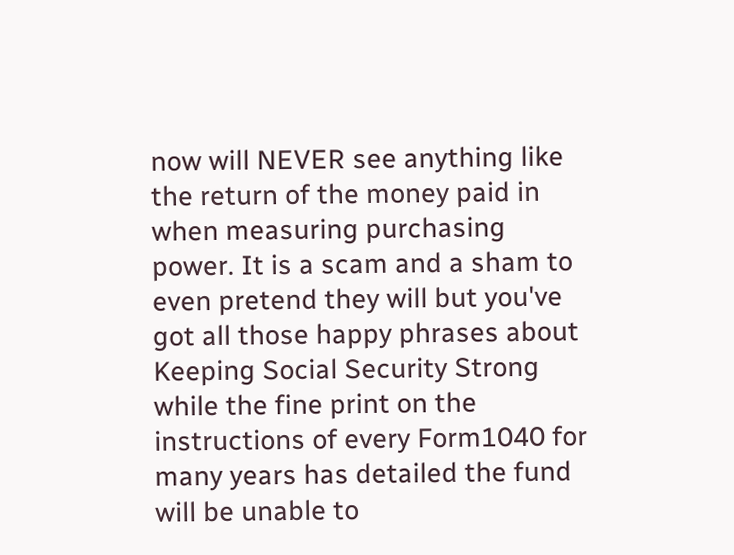now will NEVER see anything like the return of the money paid in when measuring purchasing power. It is a scam and a sham to even pretend they will but you've got all those happy phrases about Keeping Social Security Strong while the fine print on the instructions of every Form1040 for many years has detailed the fund will be unable to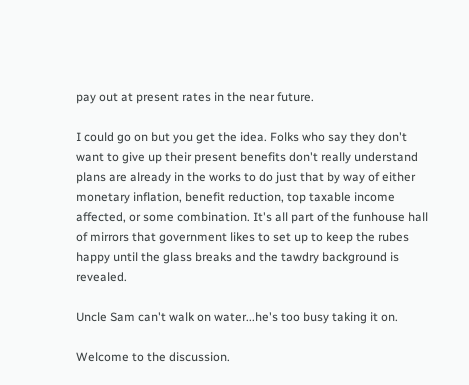pay out at present rates in the near future.

I could go on but you get the idea. Folks who say they don't want to give up their present benefits don't really understand plans are already in the works to do just that by way of either monetary inflation, benefit reduction, top taxable income affected, or some combination. It's all part of the funhouse hall of mirrors that government likes to set up to keep the rubes happy until the glass breaks and the tawdry background is revealed.

Uncle Sam can't walk on water...he's too busy taking it on.

Welcome to the discussion.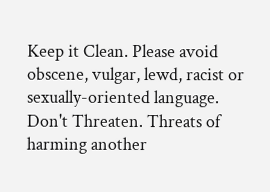Keep it Clean. Please avoid obscene, vulgar, lewd, racist or sexually-oriented language.
Don't Threaten. Threats of harming another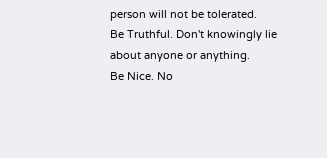person will not be tolerated.
Be Truthful. Don't knowingly lie about anyone or anything.
Be Nice. No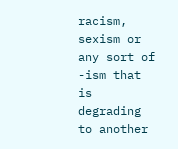racism, sexism or any sort of -ism that is degrading to another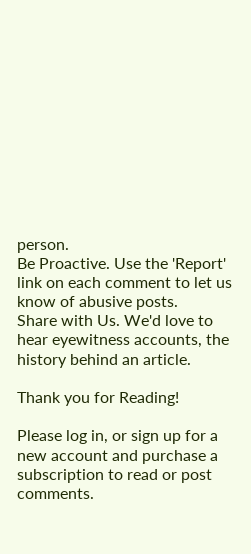person.
Be Proactive. Use the 'Report' link on each comment to let us know of abusive posts.
Share with Us. We'd love to hear eyewitness accounts, the history behind an article.

Thank you for Reading!

Please log in, or sign up for a new account and purchase a subscription to read or post comments.